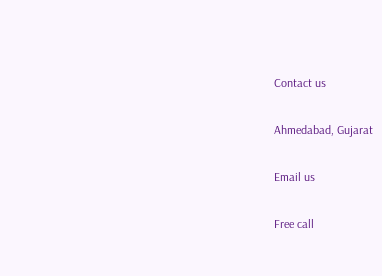Contact us

Ahmedabad, Gujarat

Email us

Free call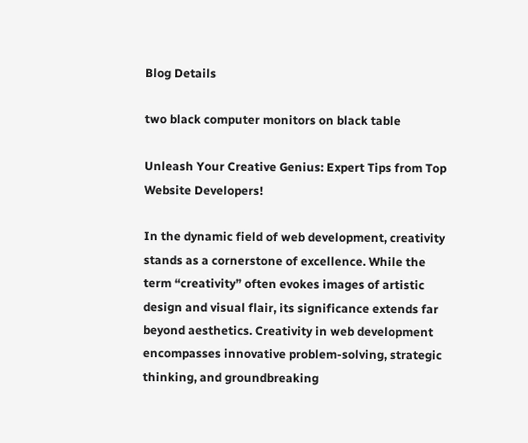Blog Details

two black computer monitors on black table

Unleash Your Creative Genius: Expert Tips from Top Website Developers!

In the dynamic field of web development, creativity stands as a cornerstone of excellence. While the term “creativity” often evokes images of artistic design and visual flair, its significance extends far beyond aesthetics. Creativity in web development encompasses innovative problem-solving, strategic thinking, and groundbreaking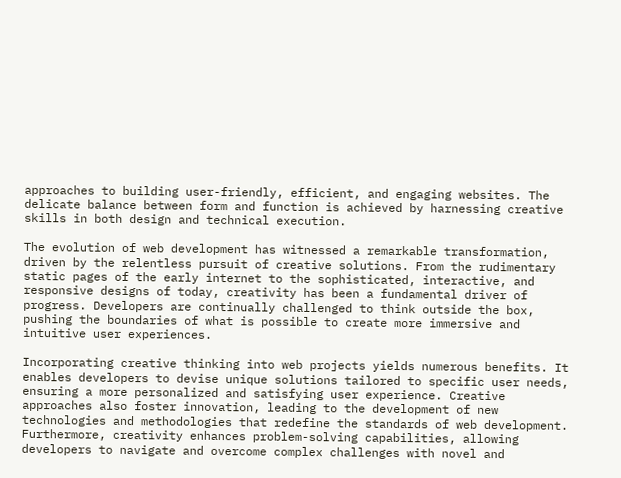approaches to building user-friendly, efficient, and engaging websites. The delicate balance between form and function is achieved by harnessing creative skills in both design and technical execution.

The evolution of web development has witnessed a remarkable transformation, driven by the relentless pursuit of creative solutions. From the rudimentary static pages of the early internet to the sophisticated, interactive, and responsive designs of today, creativity has been a fundamental driver of progress. Developers are continually challenged to think outside the box, pushing the boundaries of what is possible to create more immersive and intuitive user experiences.

Incorporating creative thinking into web projects yields numerous benefits. It enables developers to devise unique solutions tailored to specific user needs, ensuring a more personalized and satisfying user experience. Creative approaches also foster innovation, leading to the development of new technologies and methodologies that redefine the standards of web development. Furthermore, creativity enhances problem-solving capabilities, allowing developers to navigate and overcome complex challenges with novel and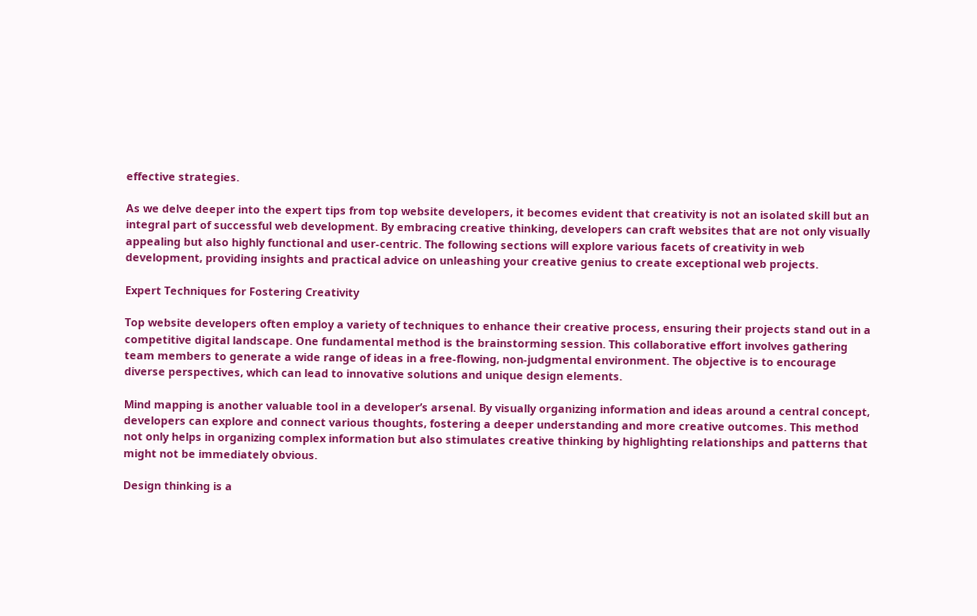effective strategies.

As we delve deeper into the expert tips from top website developers, it becomes evident that creativity is not an isolated skill but an integral part of successful web development. By embracing creative thinking, developers can craft websites that are not only visually appealing but also highly functional and user-centric. The following sections will explore various facets of creativity in web development, providing insights and practical advice on unleashing your creative genius to create exceptional web projects.

Expert Techniques for Fostering Creativity

Top website developers often employ a variety of techniques to enhance their creative process, ensuring their projects stand out in a competitive digital landscape. One fundamental method is the brainstorming session. This collaborative effort involves gathering team members to generate a wide range of ideas in a free-flowing, non-judgmental environment. The objective is to encourage diverse perspectives, which can lead to innovative solutions and unique design elements.

Mind mapping is another valuable tool in a developer’s arsenal. By visually organizing information and ideas around a central concept, developers can explore and connect various thoughts, fostering a deeper understanding and more creative outcomes. This method not only helps in organizing complex information but also stimulates creative thinking by highlighting relationships and patterns that might not be immediately obvious.

Design thinking is a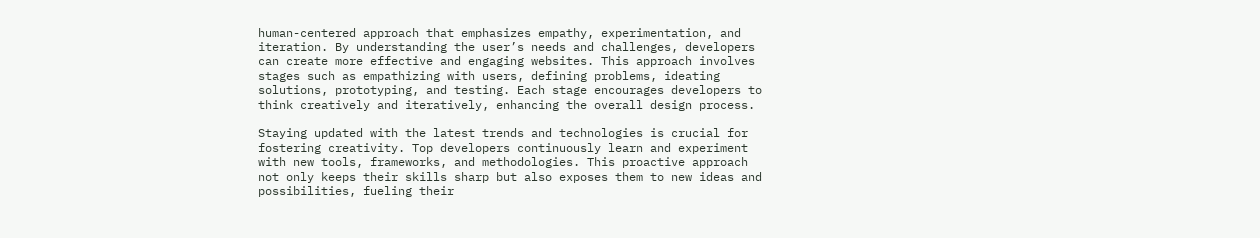human-centered approach that emphasizes empathy, experimentation, and iteration. By understanding the user’s needs and challenges, developers can create more effective and engaging websites. This approach involves stages such as empathizing with users, defining problems, ideating solutions, prototyping, and testing. Each stage encourages developers to think creatively and iteratively, enhancing the overall design process.

Staying updated with the latest trends and technologies is crucial for fostering creativity. Top developers continuously learn and experiment with new tools, frameworks, and methodologies. This proactive approach not only keeps their skills sharp but also exposes them to new ideas and possibilities, fueling their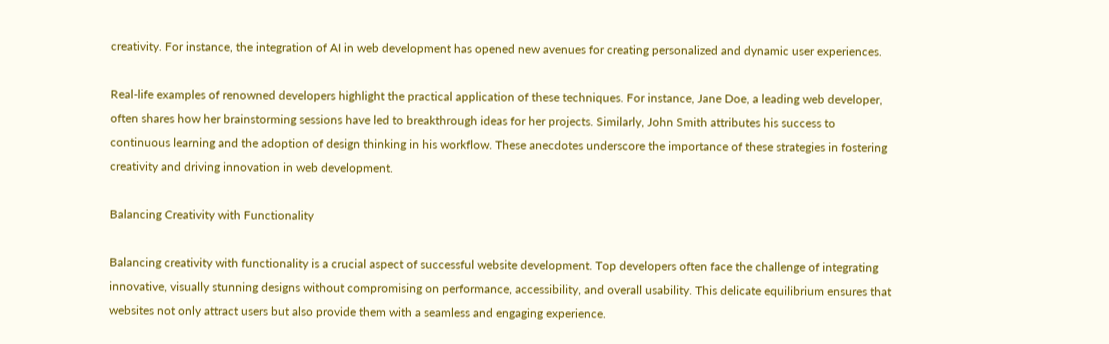creativity. For instance, the integration of AI in web development has opened new avenues for creating personalized and dynamic user experiences.

Real-life examples of renowned developers highlight the practical application of these techniques. For instance, Jane Doe, a leading web developer, often shares how her brainstorming sessions have led to breakthrough ideas for her projects. Similarly, John Smith attributes his success to continuous learning and the adoption of design thinking in his workflow. These anecdotes underscore the importance of these strategies in fostering creativity and driving innovation in web development.

Balancing Creativity with Functionality

Balancing creativity with functionality is a crucial aspect of successful website development. Top developers often face the challenge of integrating innovative, visually stunning designs without compromising on performance, accessibility, and overall usability. This delicate equilibrium ensures that websites not only attract users but also provide them with a seamless and engaging experience.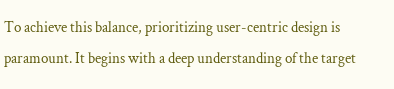To achieve this balance, prioritizing user-centric design is paramount. It begins with a deep understanding of the target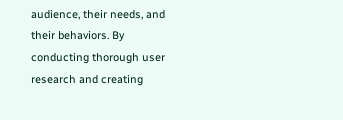audience, their needs, and their behaviors. By conducting thorough user research and creating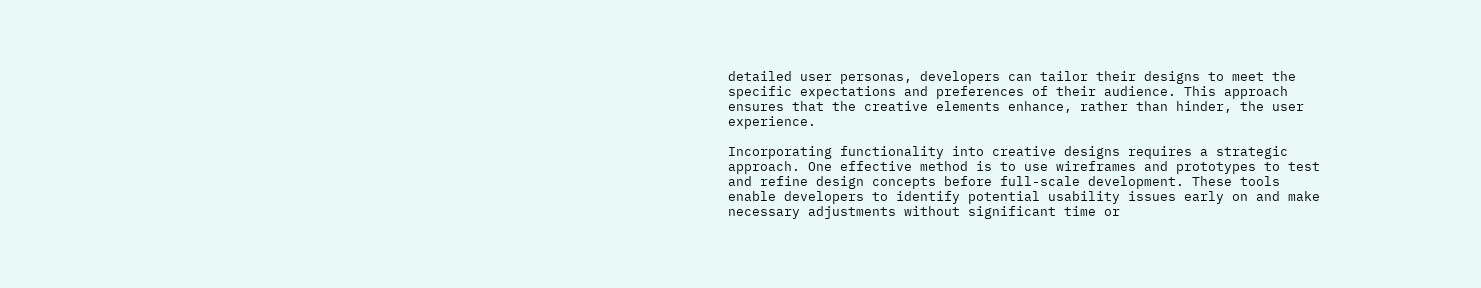detailed user personas, developers can tailor their designs to meet the specific expectations and preferences of their audience. This approach ensures that the creative elements enhance, rather than hinder, the user experience.

Incorporating functionality into creative designs requires a strategic approach. One effective method is to use wireframes and prototypes to test and refine design concepts before full-scale development. These tools enable developers to identify potential usability issues early on and make necessary adjustments without significant time or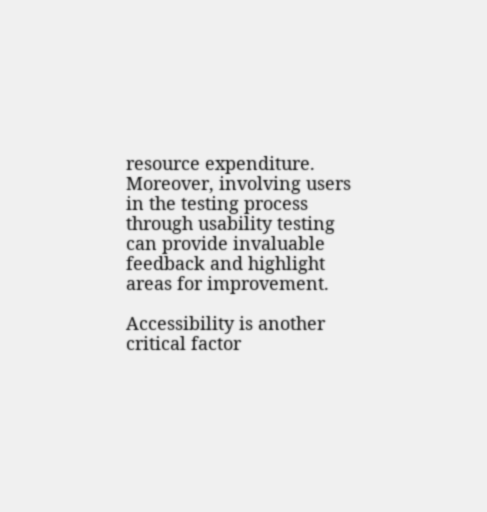resource expenditure. Moreover, involving users in the testing process through usability testing can provide invaluable feedback and highlight areas for improvement.

Accessibility is another critical factor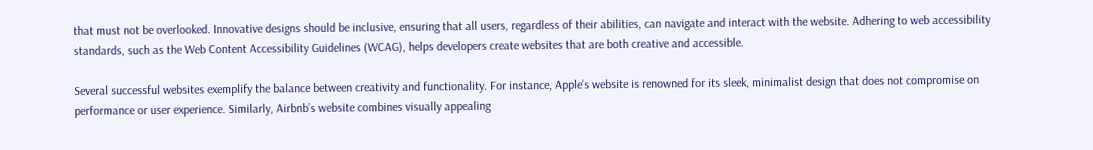that must not be overlooked. Innovative designs should be inclusive, ensuring that all users, regardless of their abilities, can navigate and interact with the website. Adhering to web accessibility standards, such as the Web Content Accessibility Guidelines (WCAG), helps developers create websites that are both creative and accessible.

Several successful websites exemplify the balance between creativity and functionality. For instance, Apple’s website is renowned for its sleek, minimalist design that does not compromise on performance or user experience. Similarly, Airbnb’s website combines visually appealing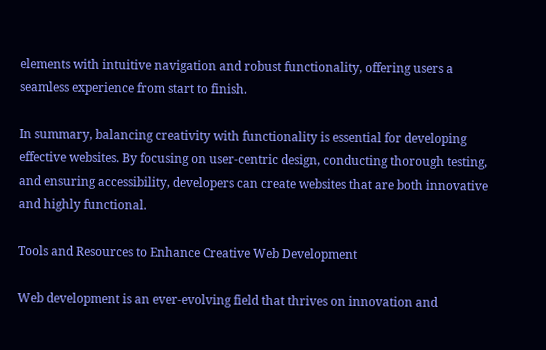elements with intuitive navigation and robust functionality, offering users a seamless experience from start to finish.

In summary, balancing creativity with functionality is essential for developing effective websites. By focusing on user-centric design, conducting thorough testing, and ensuring accessibility, developers can create websites that are both innovative and highly functional.

Tools and Resources to Enhance Creative Web Development

Web development is an ever-evolving field that thrives on innovation and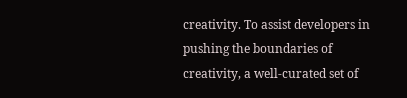creativity. To assist developers in pushing the boundaries of creativity, a well-curated set of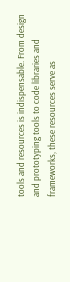tools and resources is indispensable. From design and prototyping tools to code libraries and frameworks, these resources serve as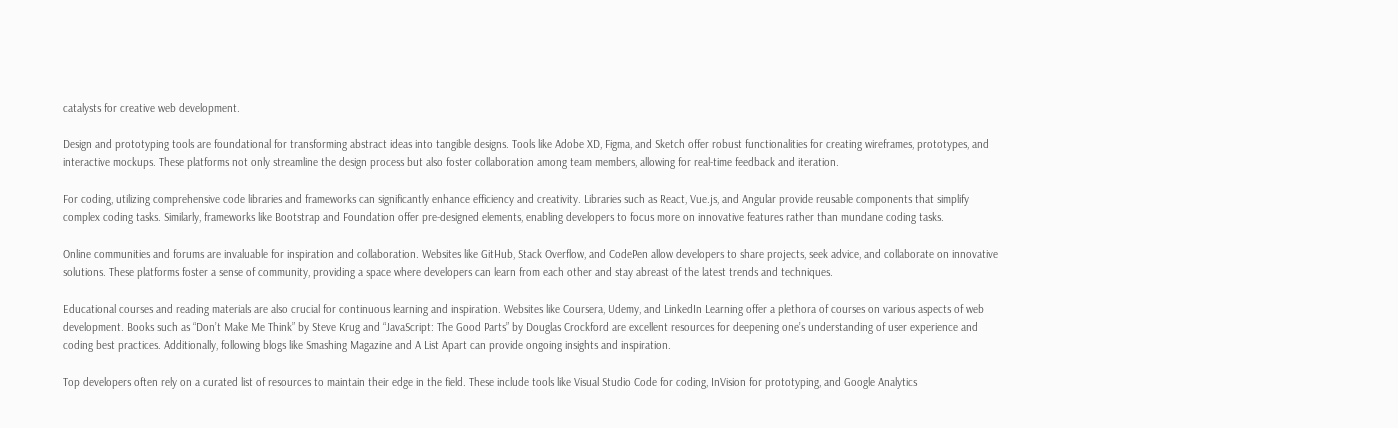catalysts for creative web development.

Design and prototyping tools are foundational for transforming abstract ideas into tangible designs. Tools like Adobe XD, Figma, and Sketch offer robust functionalities for creating wireframes, prototypes, and interactive mockups. These platforms not only streamline the design process but also foster collaboration among team members, allowing for real-time feedback and iteration.

For coding, utilizing comprehensive code libraries and frameworks can significantly enhance efficiency and creativity. Libraries such as React, Vue.js, and Angular provide reusable components that simplify complex coding tasks. Similarly, frameworks like Bootstrap and Foundation offer pre-designed elements, enabling developers to focus more on innovative features rather than mundane coding tasks.

Online communities and forums are invaluable for inspiration and collaboration. Websites like GitHub, Stack Overflow, and CodePen allow developers to share projects, seek advice, and collaborate on innovative solutions. These platforms foster a sense of community, providing a space where developers can learn from each other and stay abreast of the latest trends and techniques.

Educational courses and reading materials are also crucial for continuous learning and inspiration. Websites like Coursera, Udemy, and LinkedIn Learning offer a plethora of courses on various aspects of web development. Books such as “Don’t Make Me Think” by Steve Krug and “JavaScript: The Good Parts” by Douglas Crockford are excellent resources for deepening one’s understanding of user experience and coding best practices. Additionally, following blogs like Smashing Magazine and A List Apart can provide ongoing insights and inspiration.

Top developers often rely on a curated list of resources to maintain their edge in the field. These include tools like Visual Studio Code for coding, InVision for prototyping, and Google Analytics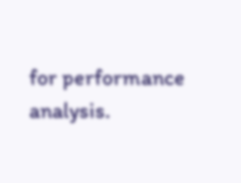for performance analysis.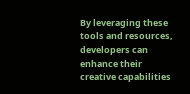By leveraging these tools and resources, developers can enhance their creative capabilities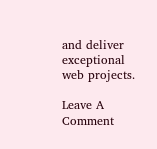and deliver exceptional web projects.

Leave A Comment